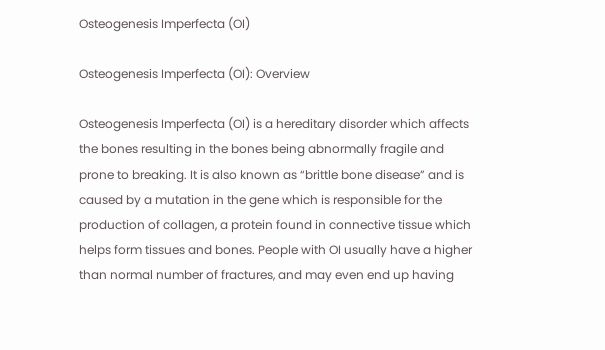Osteogenesis Imperfecta (OI)

Osteogenesis Imperfecta (OI): Overview

Osteogenesis Imperfecta (OI) is a hereditary disorder which affects the bones resulting in the bones being abnormally fragile and prone to breaking. It is also known as “brittle bone disease” and is caused by a mutation in the gene which is responsible for the production of collagen, a protein found in connective tissue which helps form tissues and bones. People with OI usually have a higher than normal number of fractures, and may even end up having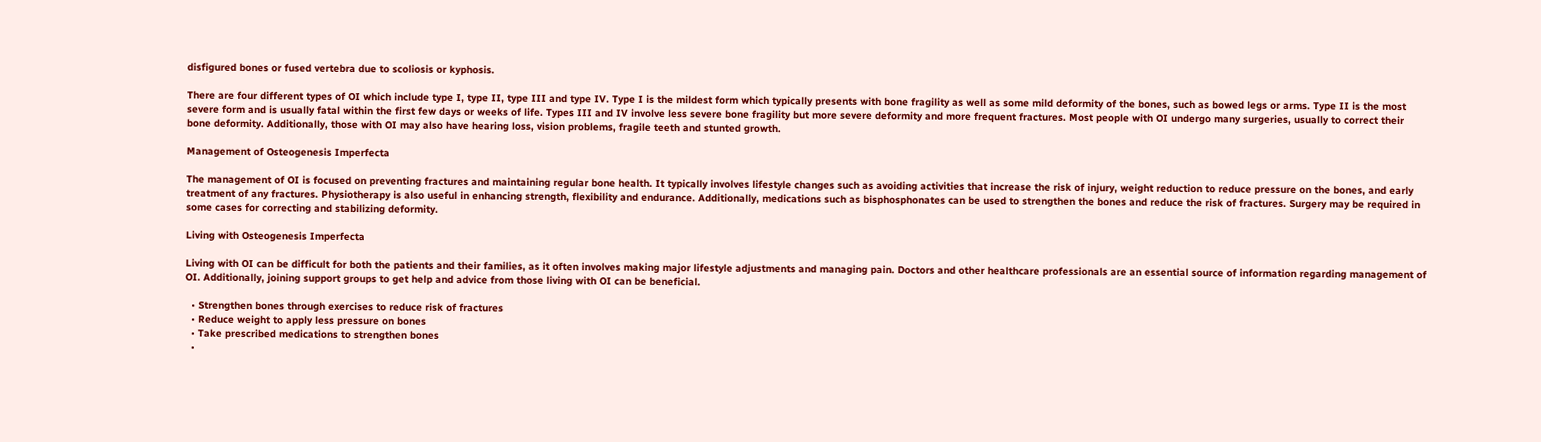disfigured bones or fused vertebra due to scoliosis or kyphosis.

There are four different types of OI which include type I, type II, type III and type IV. Type I is the mildest form which typically presents with bone fragility as well as some mild deformity of the bones, such as bowed legs or arms. Type II is the most severe form and is usually fatal within the first few days or weeks of life. Types III and IV involve less severe bone fragility but more severe deformity and more frequent fractures. Most people with OI undergo many surgeries, usually to correct their bone deformity. Additionally, those with OI may also have hearing loss, vision problems, fragile teeth and stunted growth.

Management of Osteogenesis Imperfecta

The management of OI is focused on preventing fractures and maintaining regular bone health. It typically involves lifestyle changes such as avoiding activities that increase the risk of injury, weight reduction to reduce pressure on the bones, and early treatment of any fractures. Physiotherapy is also useful in enhancing strength, flexibility and endurance. Additionally, medications such as bisphosphonates can be used to strengthen the bones and reduce the risk of fractures. Surgery may be required in some cases for correcting and stabilizing deformity.

Living with Osteogenesis Imperfecta

Living with OI can be difficult for both the patients and their families, as it often involves making major lifestyle adjustments and managing pain. Doctors and other healthcare professionals are an essential source of information regarding management of OI. Additionally, joining support groups to get help and advice from those living with OI can be beneficial.

  • Strengthen bones through exercises to reduce risk of fractures
  • Reduce weight to apply less pressure on bones
  • Take prescribed medications to strengthen bones
  •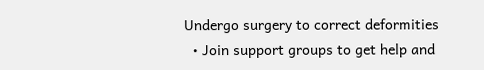Undergo surgery to correct deformities
  • Join support groups to get help and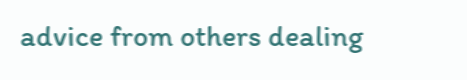advice from others dealing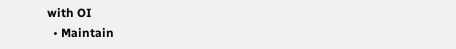with OI
  • Maintain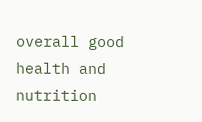overall good health and nutrition